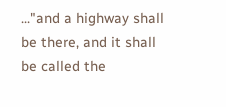..."and a highway shall be there, and it shall be called the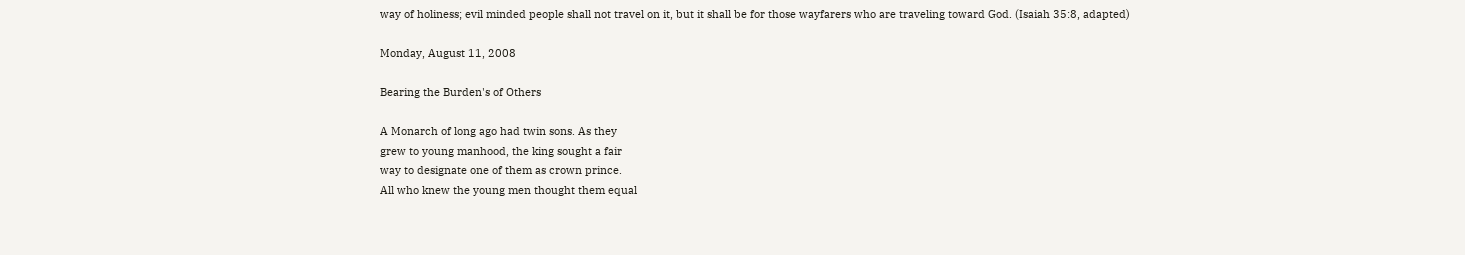way of holiness; evil minded people shall not travel on it, but it shall be for those wayfarers who are traveling toward God. (Isaiah 35:8, adapted)

Monday, August 11, 2008

Bearing the Burden's of Others

A Monarch of long ago had twin sons. As they
grew to young manhood, the king sought a fair
way to designate one of them as crown prince.
All who knew the young men thought them equal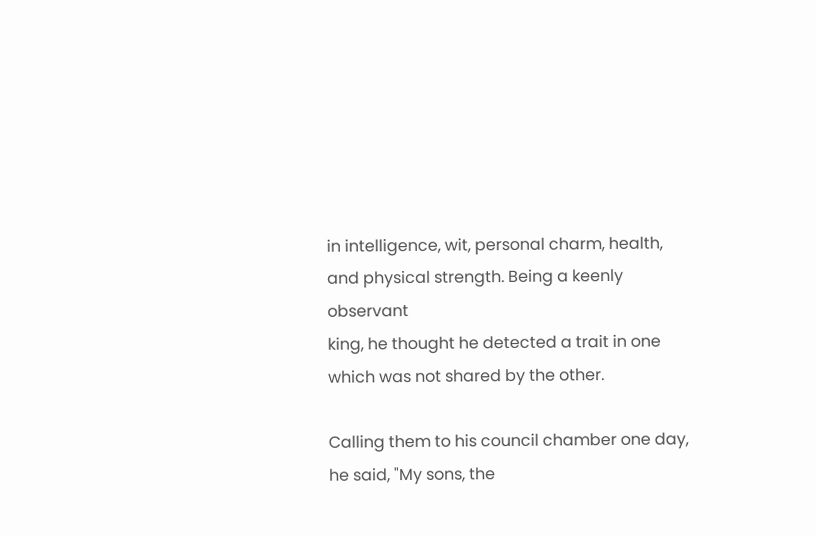in intelligence, wit, personal charm, health,
and physical strength. Being a keenly observant
king, he thought he detected a trait in one
which was not shared by the other.

Calling them to his council chamber one day,
he said, "My sons, the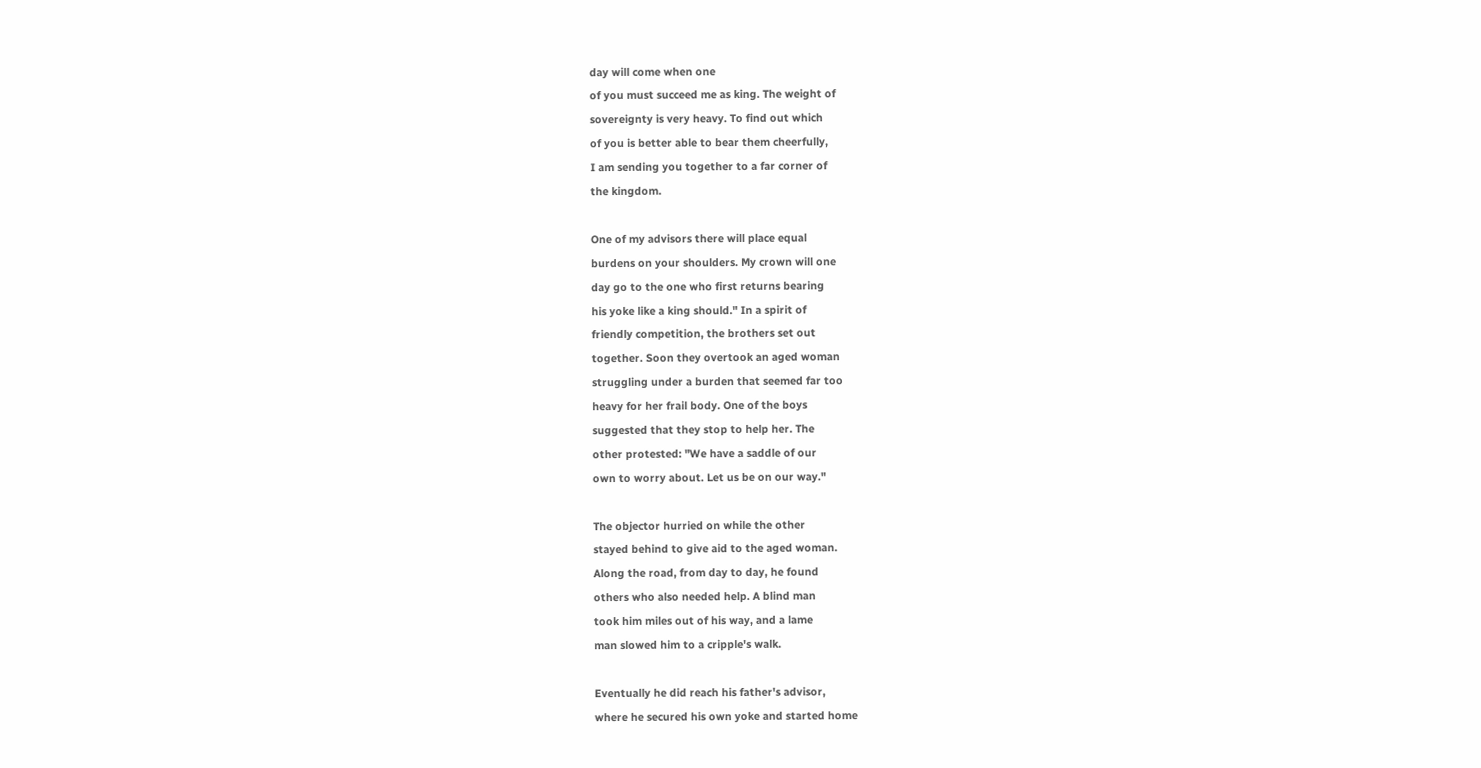day will come when one
of you must succeed me as king. The weight of
sovereignty is very heavy. To find out which
of you is better able to bear them cheerfully,
I am sending you together to a far corner of
the kingdom.

One of my advisors there will place equal
burdens on your shoulders. My crown will one
day go to the one who first returns bearing
his yoke like a king should." In a spirit of
friendly competition, the brothers set out
together. Soon they overtook an aged woman
struggling under a burden that seemed far too
heavy for her frail body. One of the boys
suggested that they stop to help her. The
other protested: "We have a saddle of our
own to worry about. Let us be on our way."

The objector hurried on while the other
stayed behind to give aid to the aged woman.
Along the road, from day to day, he found
others who also needed help. A blind man
took him miles out of his way, and a lame
man slowed him to a cripple's walk.

Eventually he did reach his father's advisor,
where he secured his own yoke and started home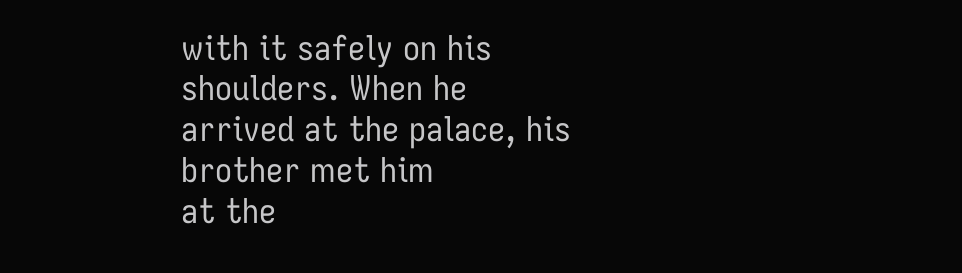with it safely on his shoulders. When he
arrived at the palace, his brother met him
at the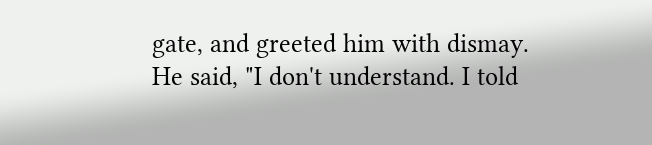gate, and greeted him with dismay.
He said, "I don't understand. I told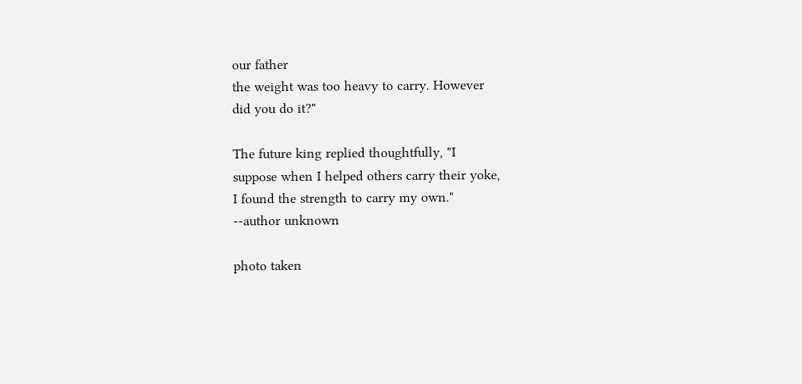our father
the weight was too heavy to carry. However
did you do it?"

The future king replied thoughtfully, "I
suppose when I helped others carry their yoke,
I found the strength to carry my own."
--author unknown

photo taken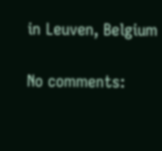in Leuven, Belgium

No comments: